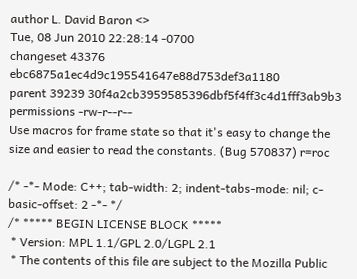author L. David Baron <>
Tue, 08 Jun 2010 22:28:14 -0700
changeset 43376 ebc6875a1ec4d9c195541647e88d753def3a1180
parent 39239 30f4a2cb3959585396dbf5f4ff3c4d1fff3ab9b3
permissions -rw-r--r--
Use macros for frame state so that it's easy to change the size and easier to read the constants. (Bug 570837) r=roc

/* -*- Mode: C++; tab-width: 2; indent-tabs-mode: nil; c-basic-offset: 2 -*- */
/* ***** BEGIN LICENSE BLOCK *****
 * Version: MPL 1.1/GPL 2.0/LGPL 2.1
 * The contents of this file are subject to the Mozilla Public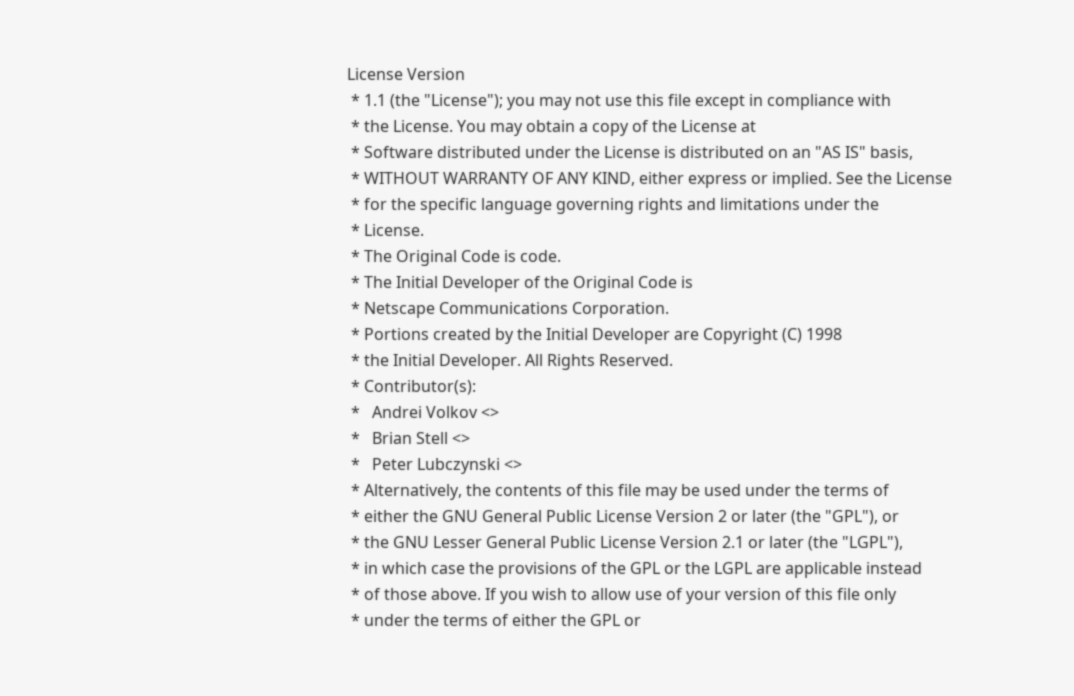License Version
 * 1.1 (the "License"); you may not use this file except in compliance with
 * the License. You may obtain a copy of the License at
 * Software distributed under the License is distributed on an "AS IS" basis,
 * WITHOUT WARRANTY OF ANY KIND, either express or implied. See the License
 * for the specific language governing rights and limitations under the
 * License.
 * The Original Code is code.
 * The Initial Developer of the Original Code is
 * Netscape Communications Corporation.
 * Portions created by the Initial Developer are Copyright (C) 1998
 * the Initial Developer. All Rights Reserved.
 * Contributor(s):
 *   Andrei Volkov <>
 *   Brian Stell <>
 *   Peter Lubczynski <>
 * Alternatively, the contents of this file may be used under the terms of
 * either the GNU General Public License Version 2 or later (the "GPL"), or
 * the GNU Lesser General Public License Version 2.1 or later (the "LGPL"),
 * in which case the provisions of the GPL or the LGPL are applicable instead
 * of those above. If you wish to allow use of your version of this file only
 * under the terms of either the GPL or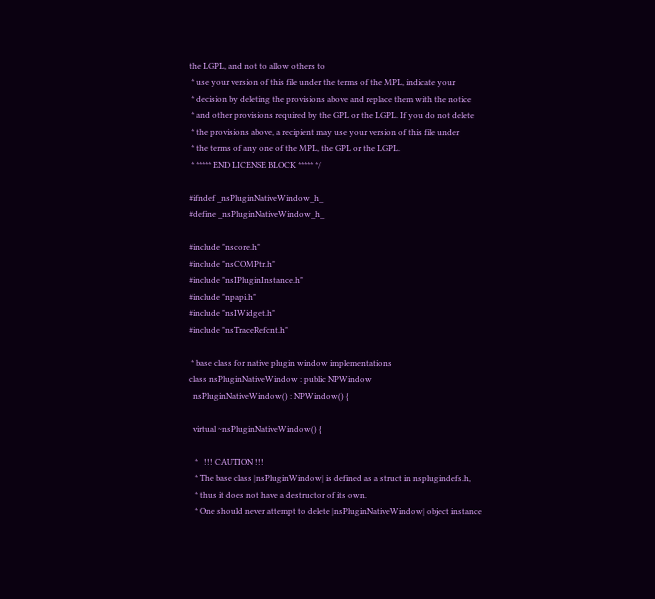the LGPL, and not to allow others to
 * use your version of this file under the terms of the MPL, indicate your
 * decision by deleting the provisions above and replace them with the notice
 * and other provisions required by the GPL or the LGPL. If you do not delete
 * the provisions above, a recipient may use your version of this file under
 * the terms of any one of the MPL, the GPL or the LGPL.
 * ***** END LICENSE BLOCK ***** */

#ifndef _nsPluginNativeWindow_h_
#define _nsPluginNativeWindow_h_

#include "nscore.h"
#include "nsCOMPtr.h"
#include "nsIPluginInstance.h"
#include "npapi.h"
#include "nsIWidget.h"
#include "nsTraceRefcnt.h"

 * base class for native plugin window implementations
class nsPluginNativeWindow : public NPWindow
  nsPluginNativeWindow() : NPWindow() {

  virtual ~nsPluginNativeWindow() {

   *   !!! CAUTION !!!
   * The base class |nsPluginWindow| is defined as a struct in nsplugindefs.h,
   * thus it does not have a destructor of its own.
   * One should never attempt to delete |nsPluginNativeWindow| object instance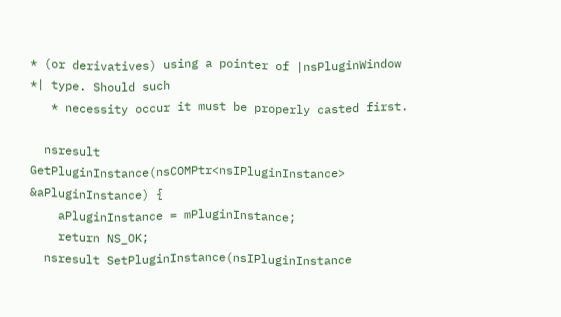* (or derivatives) using a pointer of |nsPluginWindow *| type. Should such
   * necessity occur it must be properly casted first.

  nsresult GetPluginInstance(nsCOMPtr<nsIPluginInstance> &aPluginInstance) {
    aPluginInstance = mPluginInstance;
    return NS_OK;
  nsresult SetPluginInstance(nsIPluginInstance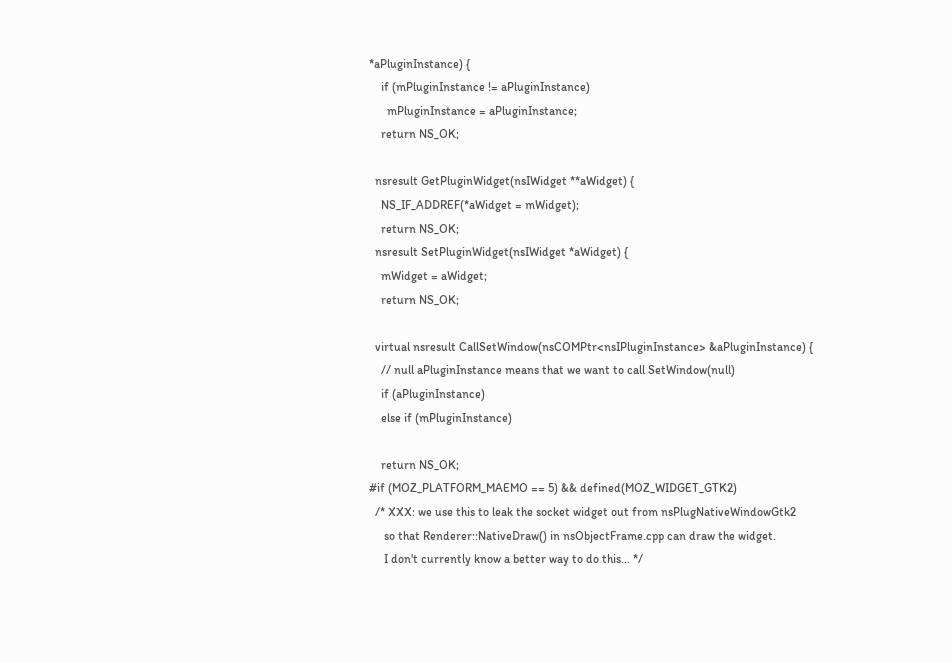*aPluginInstance) {
    if (mPluginInstance != aPluginInstance)
      mPluginInstance = aPluginInstance;
    return NS_OK;

  nsresult GetPluginWidget(nsIWidget **aWidget) {
    NS_IF_ADDREF(*aWidget = mWidget);
    return NS_OK;
  nsresult SetPluginWidget(nsIWidget *aWidget) {
    mWidget = aWidget;
    return NS_OK;

  virtual nsresult CallSetWindow(nsCOMPtr<nsIPluginInstance> &aPluginInstance) {
    // null aPluginInstance means that we want to call SetWindow(null)
    if (aPluginInstance)
    else if (mPluginInstance)

    return NS_OK;
#if (MOZ_PLATFORM_MAEMO == 5) && defined(MOZ_WIDGET_GTK2)
  /* XXX: we use this to leak the socket widget out from nsPlugNativeWindowGtk2
     so that Renderer::NativeDraw() in nsObjectFrame.cpp can draw the widget.
     I don't currently know a better way to do this... */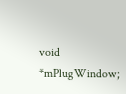void *mPlugWindow;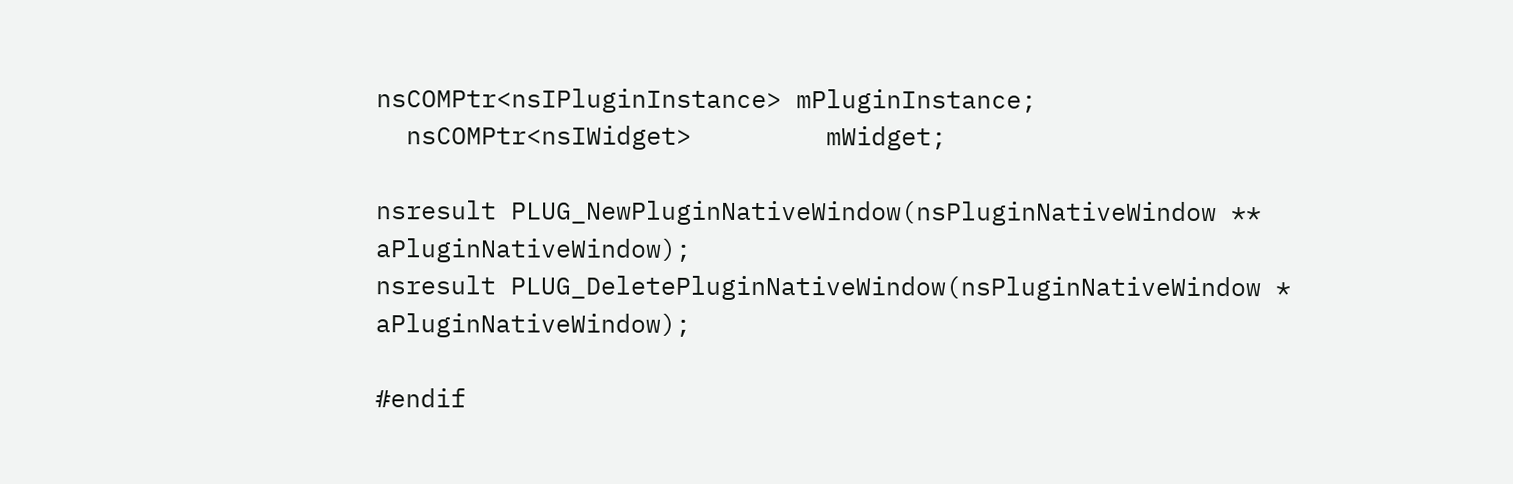nsCOMPtr<nsIPluginInstance> mPluginInstance;
  nsCOMPtr<nsIWidget>         mWidget;

nsresult PLUG_NewPluginNativeWindow(nsPluginNativeWindow ** aPluginNativeWindow);
nsresult PLUG_DeletePluginNativeWindow(nsPluginNativeWindow * aPluginNativeWindow);

#endif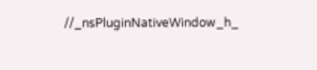//_nsPluginNativeWindow_h_